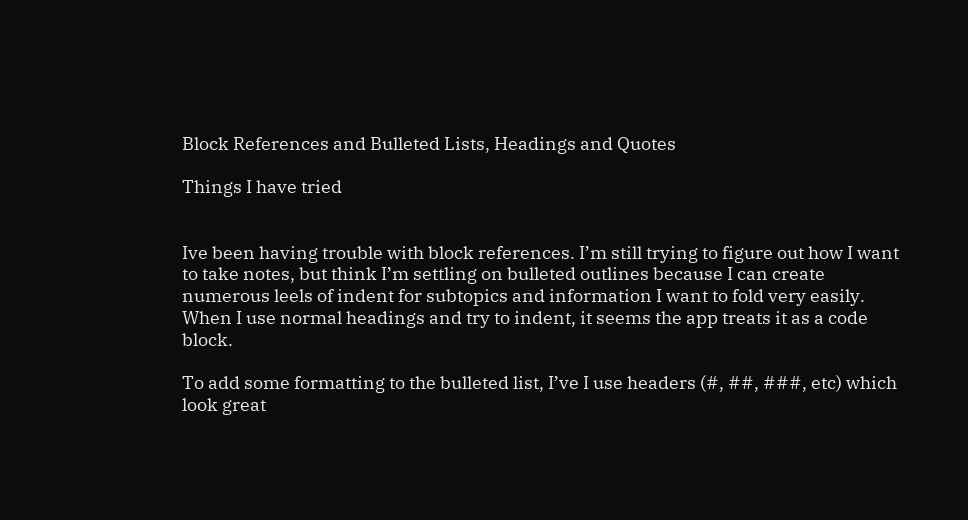Block References and Bulleted Lists, Headings and Quotes

Things I have tried


Ive been having trouble with block references. I’m still trying to figure out how I want to take notes, but think I’m settling on bulleted outlines because I can create numerous leels of indent for subtopics and information I want to fold very easily. When I use normal headings and try to indent, it seems the app treats it as a code block.

To add some formatting to the bulleted list, I’ve I use headers (#, ##, ###, etc) which look great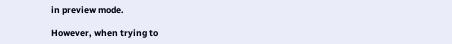in preview mode.

However, when trying to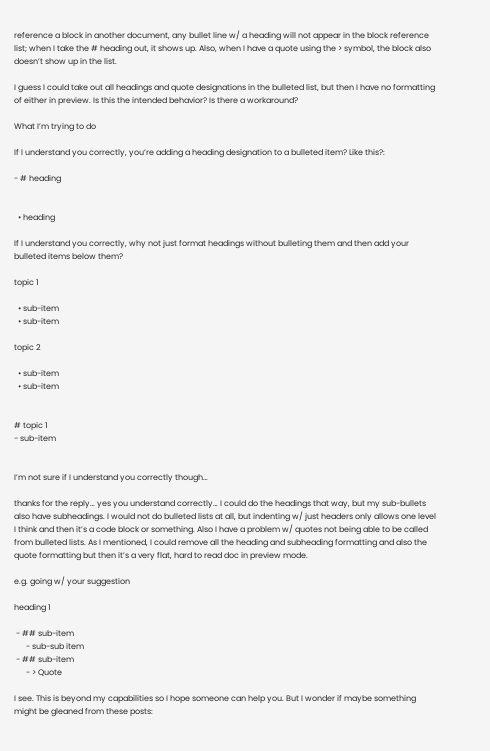reference a block in another document, any bullet line w/ a heading will not appear in the block reference list; when I take the # heading out, it shows up. Also, when I have a quote using the > symbol, the block also doesn’t show up in the list.

I guess I could take out all headings and quote designations in the bulleted list, but then I have no formatting of either in preview. Is this the intended behavior? Is there a workaround?

What I’m trying to do

If I understand you correctly, you’re adding a heading designation to a bulleted item? Like this?:

- # heading


  • heading

If I understand you correctly, why not just format headings without bulleting them and then add your bulleted items below them?

topic 1

  • sub-item
  • sub-item

topic 2

  • sub-item
  • sub-item


# topic 1
- sub-item


I’m not sure if I understand you correctly though…

thanks for the reply… yes you understand correctly… I could do the headings that way, but my sub-bullets also have subheadings. I would not do bulleted lists at all, but indenting w/ just headers only allows one level I think and then it’s a code block or something. Also I have a problem w/ quotes not being able to be called from bulleted lists. As I mentioned, I could remove all the heading and subheading formatting and also the quote formatting but then it’s a very flat, hard to read doc in preview mode.

e.g. going w/ your suggestion

heading 1

 - ## sub-item
      - sub-sub item
 - ## sub-item
      - > Quote

I see. This is beyond my capabilities so I hope someone can help you. But I wonder if maybe something might be gleaned from these posts: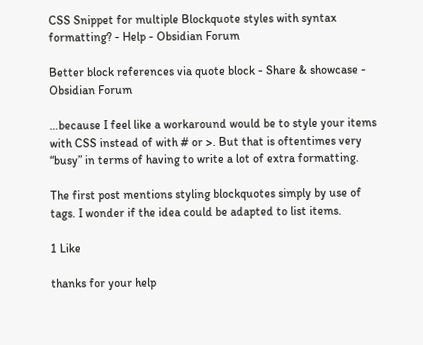CSS Snippet for multiple Blockquote styles with syntax formatting? - Help - Obsidian Forum

Better block references via quote block - Share & showcase - Obsidian Forum

…because I feel like a workaround would be to style your items with CSS instead of with # or >. But that is oftentimes very “busy” in terms of having to write a lot of extra formatting.

The first post mentions styling blockquotes simply by use of tags. I wonder if the idea could be adapted to list items.

1 Like

thanks for your help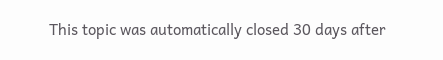This topic was automatically closed 30 days after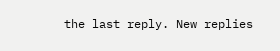the last reply. New replies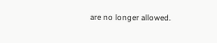are no longer allowed.